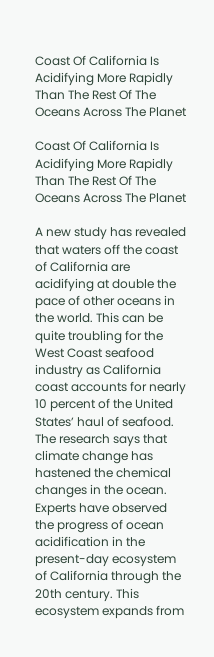Coast Of California Is Acidifying More Rapidly Than The Rest Of The Oceans Across The Planet

Coast Of California Is Acidifying More Rapidly Than The Rest Of The Oceans Across The Planet

A new study has revealed that waters off the coast of California are acidifying at double the pace of other oceans in the world. This can be quite troubling for the West Coast seafood industry as California coast accounts for nearly 10 percent of the United States’ haul of seafood. The research says that climate change has hastened the chemical changes in the ocean. Experts have observed the progress of ocean acidification in the present-day ecosystem of California through the 20th century. This ecosystem expands from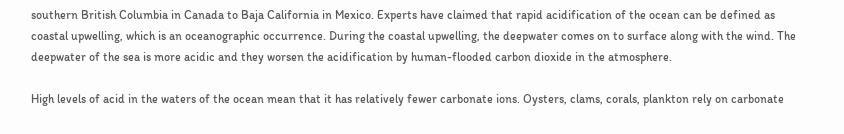southern British Columbia in Canada to Baja California in Mexico. Experts have claimed that rapid acidification of the ocean can be defined as coastal upwelling, which is an oceanographic occurrence. During the coastal upwelling, the deepwater comes on to surface along with the wind. The deepwater of the sea is more acidic and they worsen the acidification by human-flooded carbon dioxide in the atmosphere.

High levels of acid in the waters of the ocean mean that it has relatively fewer carbonate ions. Oysters, clams, corals, plankton rely on carbonate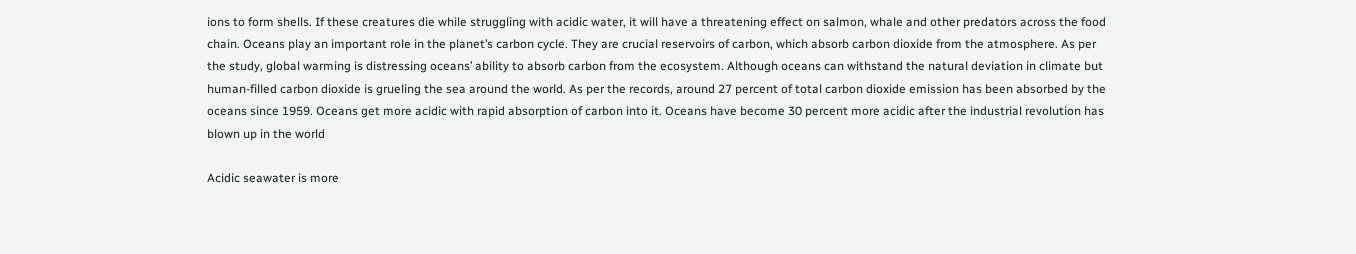ions to form shells. If these creatures die while struggling with acidic water, it will have a threatening effect on salmon, whale and other predators across the food chain. Oceans play an important role in the planet’s carbon cycle. They are crucial reservoirs of carbon, which absorb carbon dioxide from the atmosphere. As per the study, global warming is distressing oceans’ ability to absorb carbon from the ecosystem. Although oceans can withstand the natural deviation in climate but human-filled carbon dioxide is grueling the sea around the world. As per the records, around 27 percent of total carbon dioxide emission has been absorbed by the oceans since 1959. Oceans get more acidic with rapid absorption of carbon into it. Oceans have become 30 percent more acidic after the industrial revolution has blown up in the world

Acidic seawater is more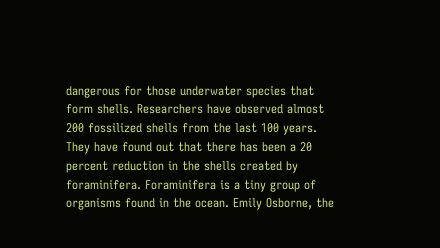dangerous for those underwater species that form shells. Researchers have observed almost 200 fossilized shells from the last 100 years. They have found out that there has been a 20 percent reduction in the shells created by foraminifera. Foraminifera is a tiny group of organisms found in the ocean. Emily Osborne, the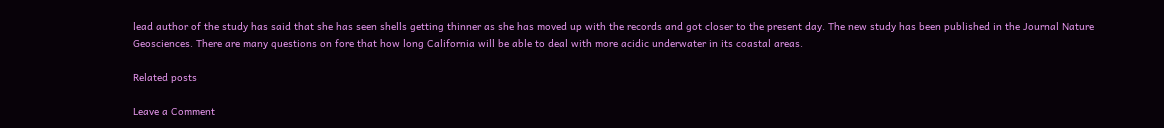lead author of the study has said that she has seen shells getting thinner as she has moved up with the records and got closer to the present day. The new study has been published in the Journal Nature Geosciences. There are many questions on fore that how long California will be able to deal with more acidic underwater in its coastal areas.

Related posts

Leave a Comment